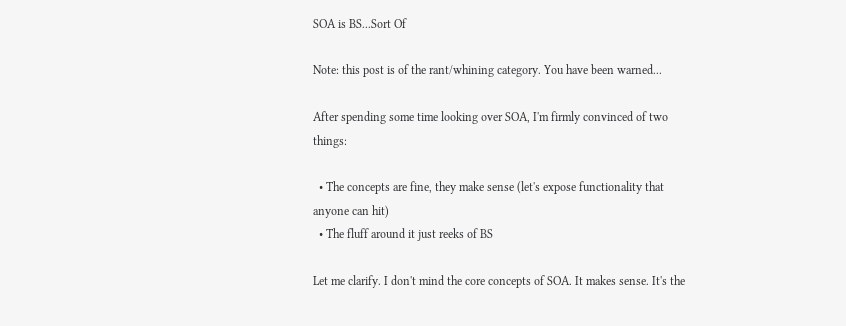SOA is BS...Sort Of

Note: this post is of the rant/whining category. You have been warned...

After spending some time looking over SOA, I'm firmly convinced of two things:

  • The concepts are fine, they make sense (let's expose functionality that anyone can hit)
  • The fluff around it just reeks of BS

Let me clarify. I don't mind the core concepts of SOA. It makes sense. It's the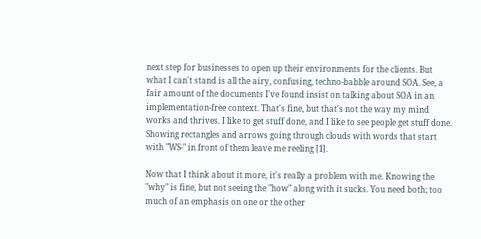next step for businesses to open up their environments for the clients. But what I can't stand is all the airy, confusing, techno-babble around SOA. See, a fair amount of the documents I've found insist on talking about SOA in an implementation-free context. That's fine, but that's not the way my mind works and thrives. I like to get stuff done, and I like to see people get stuff done. Showing rectangles and arrows going through clouds with words that start with "WS-" in front of them leave me reeling [1].

Now that I think about it more, it's really a problem with me. Knowing the "why" is fine, but not seeing the "how" along with it sucks. You need both; too much of an emphasis on one or the other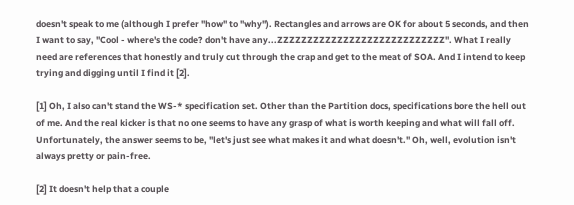doesn't speak to me (although I prefer "how" to "why"). Rectangles and arrows are OK for about 5 seconds, and then I want to say, "Cool - where's the code? don't have any...ZZZZZZZZZZZZZZZZZZZZZZZZZZZZ". What I really need are references that honestly and truly cut through the crap and get to the meat of SOA. And I intend to keep trying and digging until I find it [2].

[1] Oh, I also can't stand the WS-* specification set. Other than the Partition docs, specifications bore the hell out of me. And the real kicker is that no one seems to have any grasp of what is worth keeping and what will fall off. Unfortunately, the answer seems to be, "let's just see what makes it and what doesn't." Oh, well, evolution isn't always pretty or pain-free.

[2] It doesn't help that a couple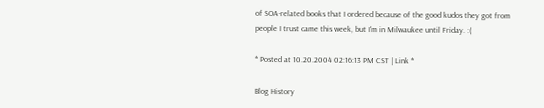of SOA-related books that I ordered because of the good kudos they got from people I trust came this week, but I'm in Milwaukee until Friday. :(

* Posted at 10.20.2004 02:16:13 PM CST | Link *

Blog History